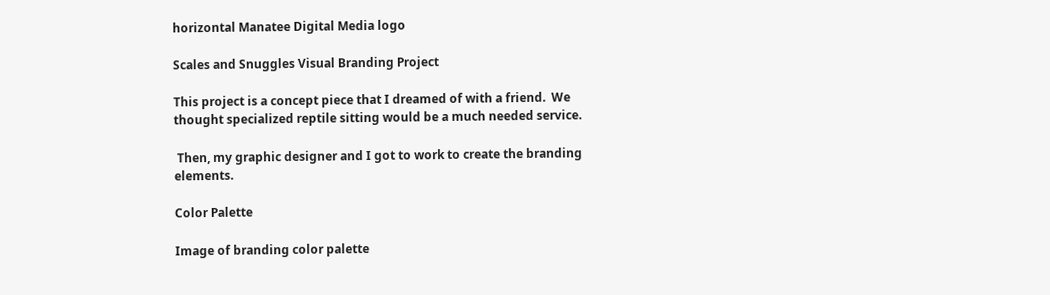horizontal Manatee Digital Media logo

Scales and Snuggles Visual Branding Project

This project is a concept piece that I dreamed of with a friend.  We thought specialized reptile sitting would be a much needed service.

 Then, my graphic designer and I got to work to create the branding elements.

Color Palette

Image of branding color palette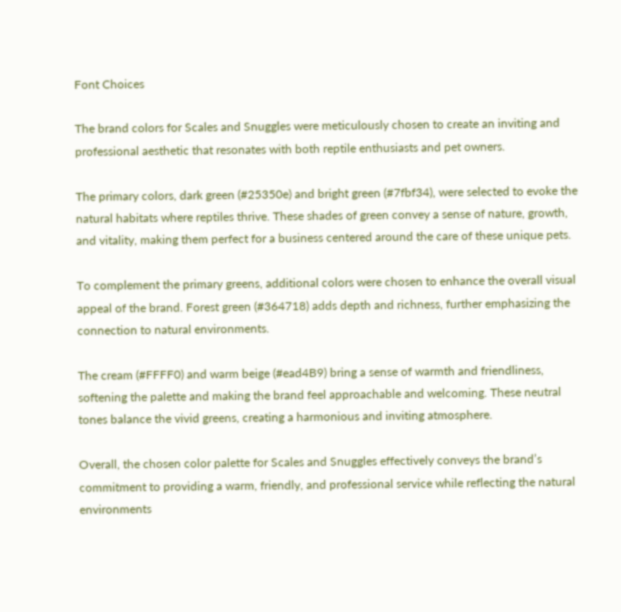Font Choices

The brand colors for Scales and Snuggles were meticulously chosen to create an inviting and professional aesthetic that resonates with both reptile enthusiasts and pet owners.

The primary colors, dark green (#25350e) and bright green (#7fbf34), were selected to evoke the natural habitats where reptiles thrive. These shades of green convey a sense of nature, growth, and vitality, making them perfect for a business centered around the care of these unique pets.

To complement the primary greens, additional colors were chosen to enhance the overall visual appeal of the brand. Forest green (#364718) adds depth and richness, further emphasizing the connection to natural environments.

The cream (#FFFF0) and warm beige (#ead4B9) bring a sense of warmth and friendliness, softening the palette and making the brand feel approachable and welcoming. These neutral tones balance the vivid greens, creating a harmonious and inviting atmosphere.

Overall, the chosen color palette for Scales and Snuggles effectively conveys the brand’s commitment to providing a warm, friendly, and professional service while reflecting the natural environments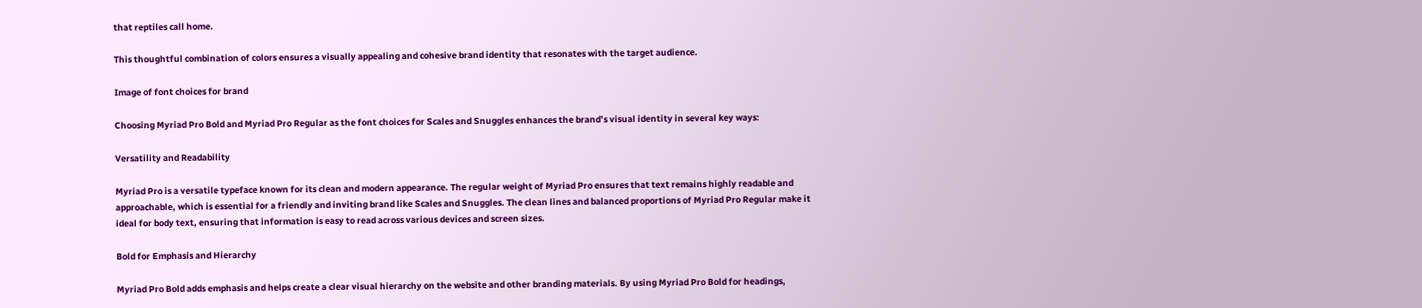that reptiles call home.

This thoughtful combination of colors ensures a visually appealing and cohesive brand identity that resonates with the target audience.

Image of font choices for brand

Choosing Myriad Pro Bold and Myriad Pro Regular as the font choices for Scales and Snuggles enhances the brand’s visual identity in several key ways:

Versatility and Readability

Myriad Pro is a versatile typeface known for its clean and modern appearance. The regular weight of Myriad Pro ensures that text remains highly readable and approachable, which is essential for a friendly and inviting brand like Scales and Snuggles. The clean lines and balanced proportions of Myriad Pro Regular make it ideal for body text, ensuring that information is easy to read across various devices and screen sizes.

Bold for Emphasis and Hierarchy

Myriad Pro Bold adds emphasis and helps create a clear visual hierarchy on the website and other branding materials. By using Myriad Pro Bold for headings,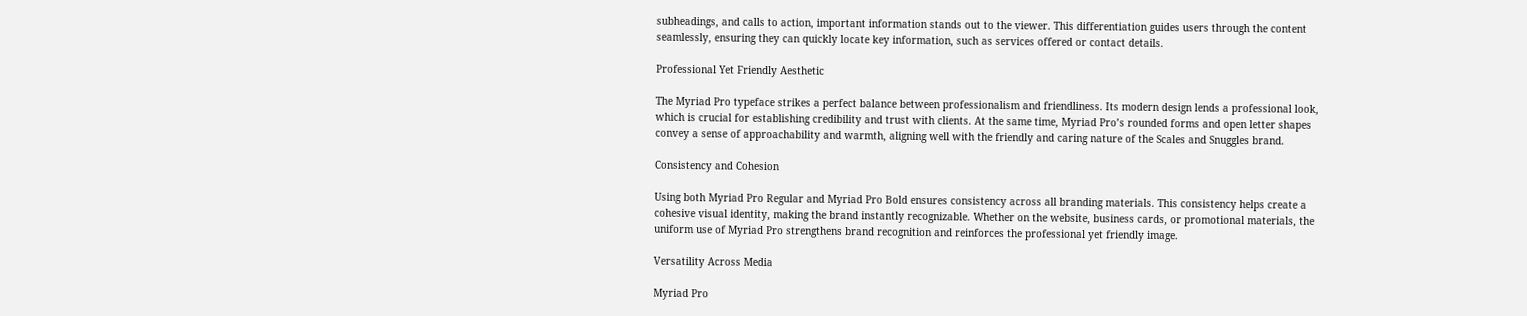subheadings, and calls to action, important information stands out to the viewer. This differentiation guides users through the content seamlessly, ensuring they can quickly locate key information, such as services offered or contact details.

Professional Yet Friendly Aesthetic

The Myriad Pro typeface strikes a perfect balance between professionalism and friendliness. Its modern design lends a professional look, which is crucial for establishing credibility and trust with clients. At the same time, Myriad Pro’s rounded forms and open letter shapes convey a sense of approachability and warmth, aligning well with the friendly and caring nature of the Scales and Snuggles brand.

Consistency and Cohesion

Using both Myriad Pro Regular and Myriad Pro Bold ensures consistency across all branding materials. This consistency helps create a cohesive visual identity, making the brand instantly recognizable. Whether on the website, business cards, or promotional materials, the uniform use of Myriad Pro strengthens brand recognition and reinforces the professional yet friendly image.

Versatility Across Media

Myriad Pro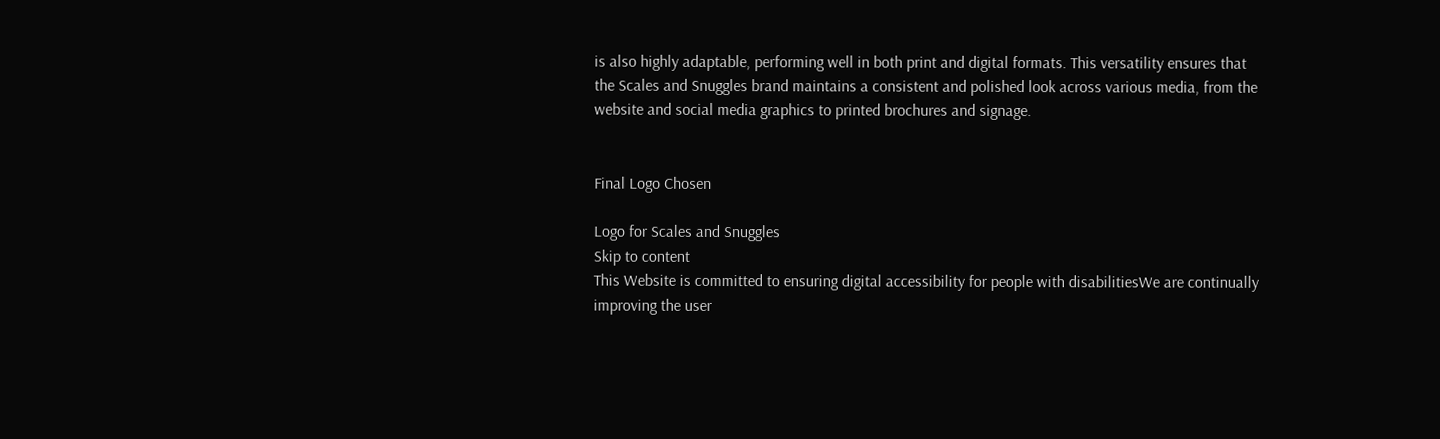is also highly adaptable, performing well in both print and digital formats. This versatility ensures that the Scales and Snuggles brand maintains a consistent and polished look across various media, from the website and social media graphics to printed brochures and signage.


Final Logo Chosen

Logo for Scales and Snuggles
Skip to content
This Website is committed to ensuring digital accessibility for people with disabilitiesWe are continually improving the user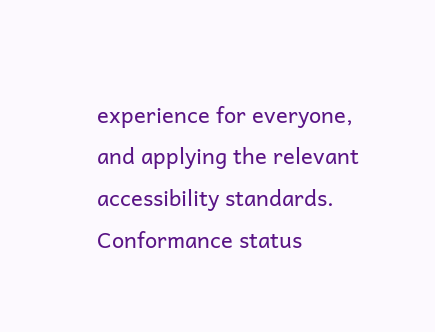experience for everyone, and applying the relevant accessibility standards.
Conformance status